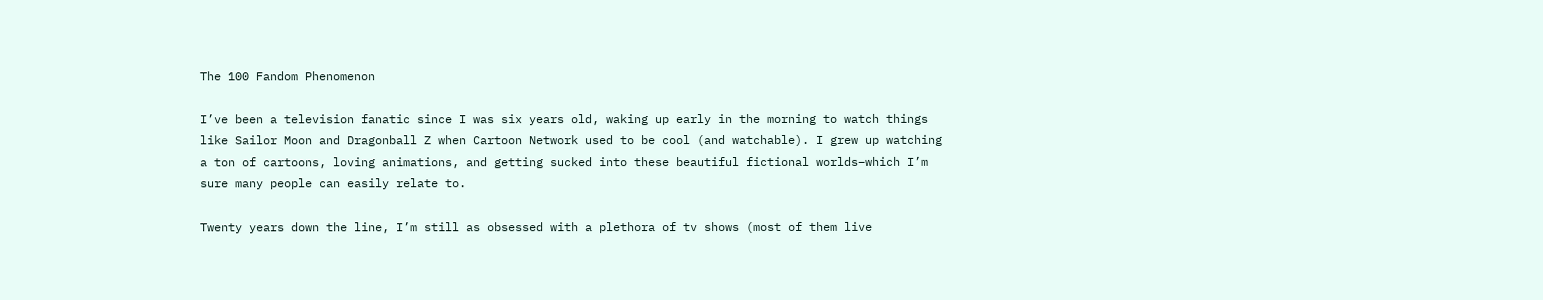The 100 Fandom Phenomenon

I’ve been a television fanatic since I was six years old, waking up early in the morning to watch things like Sailor Moon and Dragonball Z when Cartoon Network used to be cool (and watchable). I grew up watching a ton of cartoons, loving animations, and getting sucked into these beautiful fictional worlds–which I’m sure many people can easily relate to.

Twenty years down the line, I’m still as obsessed with a plethora of tv shows (most of them live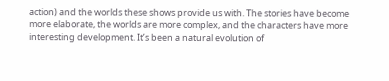action) and the worlds these shows provide us with. The stories have become more elaborate, the worlds are more complex, and the characters have more interesting development. It’s been a natural evolution of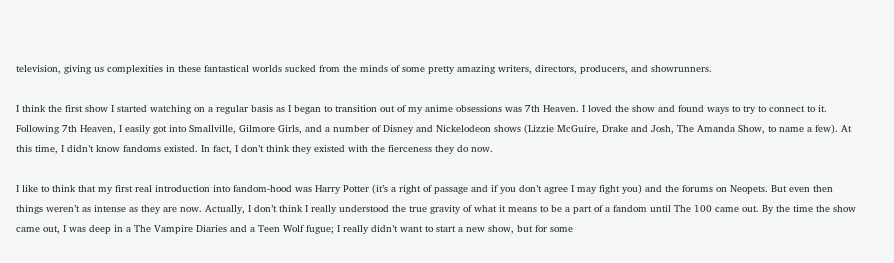television, giving us complexities in these fantastical worlds sucked from the minds of some pretty amazing writers, directors, producers, and showrunners.

I think the first show I started watching on a regular basis as I began to transition out of my anime obsessions was 7th Heaven. I loved the show and found ways to try to connect to it. Following 7th Heaven, I easily got into Smallville, Gilmore Girls, and a number of Disney and Nickelodeon shows (Lizzie McGuire, Drake and Josh, The Amanda Show, to name a few). At this time, I didn’t know fandoms existed. In fact, I don’t think they existed with the fierceness they do now.

I like to think that my first real introduction into fandom-hood was Harry Potter (it’s a right of passage and if you don’t agree I may fight you) and the forums on Neopets. But even then things weren’t as intense as they are now. Actually, I don’t think I really understood the true gravity of what it means to be a part of a fandom until The 100 came out. By the time the show came out, I was deep in a The Vampire Diaries and a Teen Wolf fugue; I really didn’t want to start a new show, but for some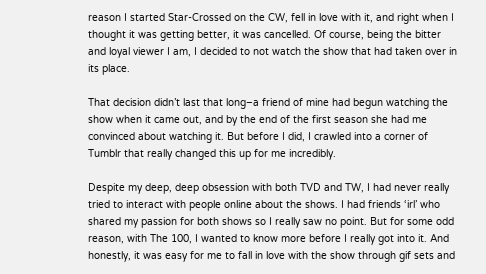reason I started Star-Crossed on the CW, fell in love with it, and right when I thought it was getting better, it was cancelled. Of course, being the bitter and loyal viewer I am, I decided to not watch the show that had taken over in its place.

That decision didn’t last that long–a friend of mine had begun watching the show when it came out, and by the end of the first season she had me convinced about watching it. But before I did, I crawled into a corner of Tumblr that really changed this up for me incredibly.

Despite my deep, deep obsession with both TVD and TW, I had never really tried to interact with people online about the shows. I had friends ‘irl’ who shared my passion for both shows so I really saw no point. But for some odd reason, with The 100, I wanted to know more before I really got into it. And honestly, it was easy for me to fall in love with the show through gif sets and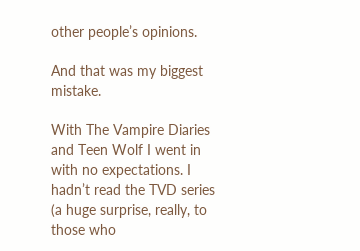other people’s opinions.

And that was my biggest mistake.

With The Vampire Diaries and Teen Wolf I went in with no expectations. I hadn’t read the TVD series (a huge surprise, really, to those who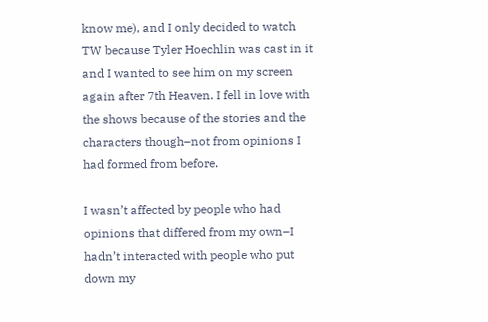know me), and I only decided to watch TW because Tyler Hoechlin was cast in it and I wanted to see him on my screen again after 7th Heaven. I fell in love with the shows because of the stories and the characters though–not from opinions I had formed from before.

I wasn’t affected by people who had opinions that differed from my own–I hadn’t interacted with people who put down my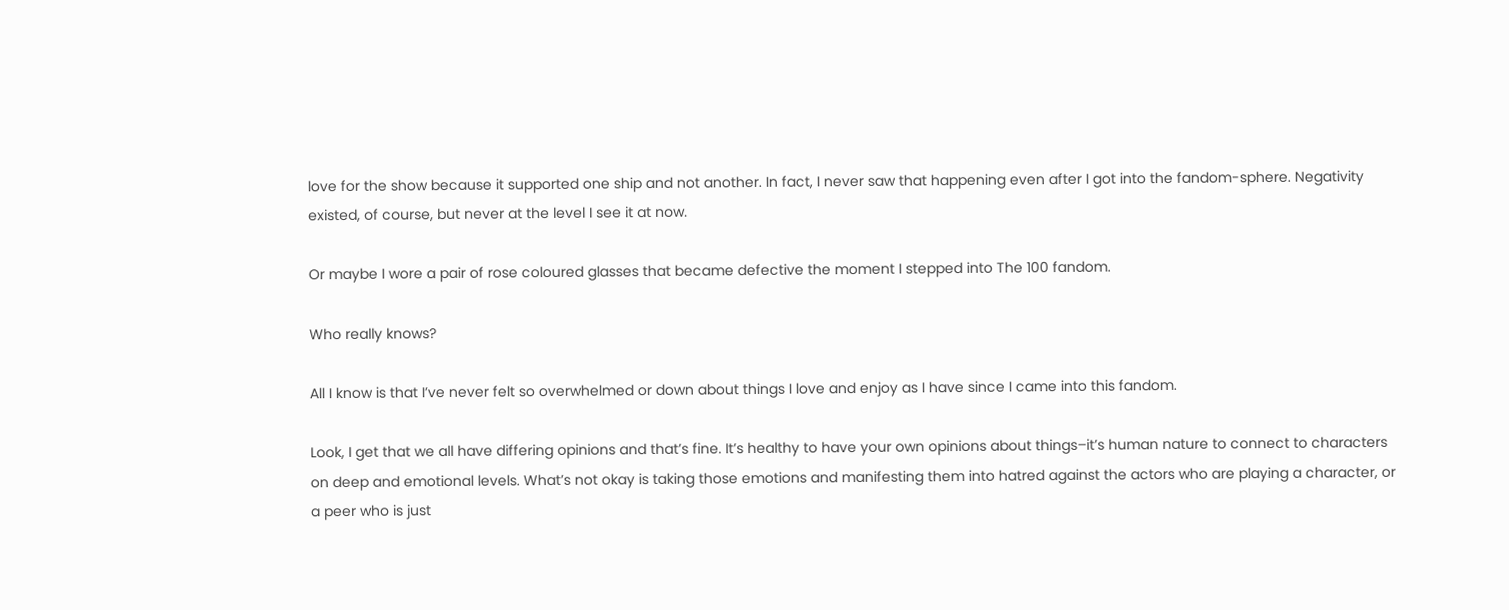love for the show because it supported one ship and not another. In fact, I never saw that happening even after I got into the fandom-sphere. Negativity existed, of course, but never at the level I see it at now.

Or maybe I wore a pair of rose coloured glasses that became defective the moment I stepped into The 100 fandom.

Who really knows?

All I know is that I’ve never felt so overwhelmed or down about things I love and enjoy as I have since I came into this fandom.

Look, I get that we all have differing opinions and that’s fine. It’s healthy to have your own opinions about things–it’s human nature to connect to characters on deep and emotional levels. What’s not okay is taking those emotions and manifesting them into hatred against the actors who are playing a character, or a peer who is just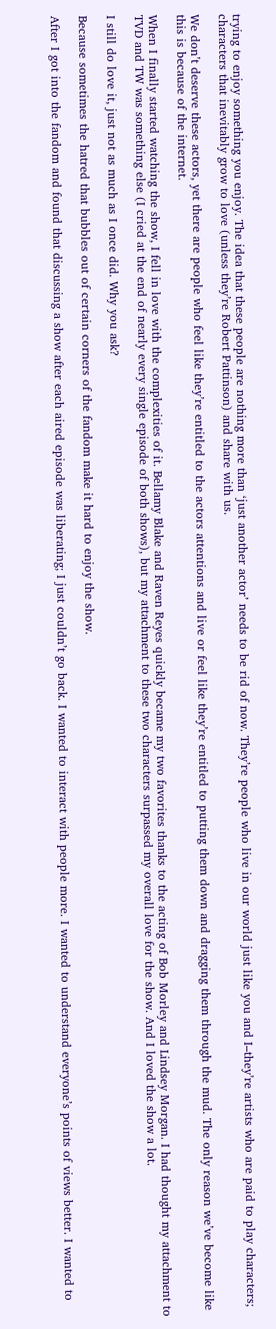trying to enjoy something you enjoy. The idea that these people are nothing more than ‘just another actor’ needs to be rid of now. They’re people who live in our world just like you and I–they’re artists who are paid to play characters; characters that inevitably grow to love (unless they’re Robert Pattinson) and share with us.

We don’t deserve these actors, yet there are people who feel like they’re entitled to the actors attentions and live or feel like they’re entitled to putting them down and dragging them through the mud. The only reason we’ve become like this is because of the internet.

When I finally started watching the show, I fell in love with the complexities of it. Bellamy Blake and Raven Reyes quickly became my two favorites thanks to the acting of Bob Morley and Lindsey Morgan. I had thought my attachment to TVD and TW was something else (I cried at the end of nearly every single episode of both shows), but my attachment to these two characters surpassed my overall love for the show. And I loved the show a lot.

I still do love it, just not as much as I once did. Why you ask?

Because sometimes the hatred that bubbles out of certain corners of the fandom make it hard to enjoy the show.

After I got into the fandom and found that discussing a show after each aired episode was liberating; I just couldn’t go back. I wanted to interact with people more. I wanted to understand everyone’s points of views better. I wanted to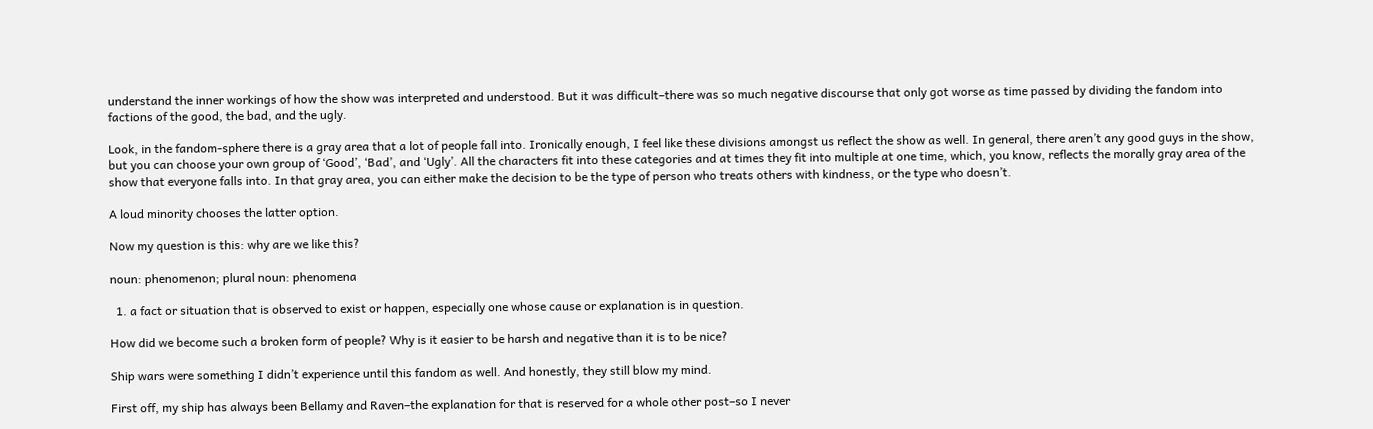understand the inner workings of how the show was interpreted and understood. But it was difficult–there was so much negative discourse that only got worse as time passed by dividing the fandom into factions of the good, the bad, and the ugly.

Look, in the fandom-sphere there is a gray area that a lot of people fall into. Ironically enough, I feel like these divisions amongst us reflect the show as well. In general, there aren’t any good guys in the show, but you can choose your own group of ‘Good’, ‘Bad’, and ‘Ugly’. All the characters fit into these categories and at times they fit into multiple at one time, which, you know, reflects the morally gray area of the show that everyone falls into. In that gray area, you can either make the decision to be the type of person who treats others with kindness, or the type who doesn’t.

A loud minority chooses the latter option.

Now my question is this: why are we like this?

noun: phenomenon; plural noun: phenomena

  1. a fact or situation that is observed to exist or happen, especially one whose cause or explanation is in question.

How did we become such a broken form of people? Why is it easier to be harsh and negative than it is to be nice?

Ship wars were something I didn’t experience until this fandom as well. And honestly, they still blow my mind.

First off, my ship has always been Bellamy and Raven–the explanation for that is reserved for a whole other post–so I never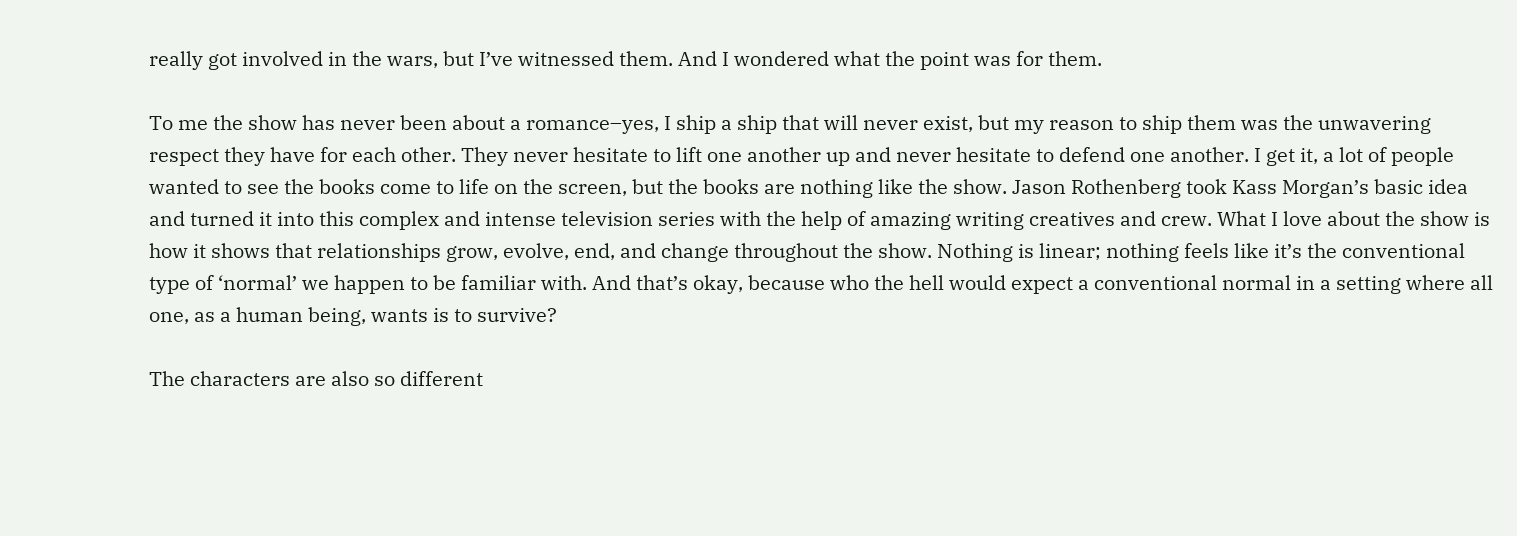really got involved in the wars, but I’ve witnessed them. And I wondered what the point was for them.

To me the show has never been about a romance–yes, I ship a ship that will never exist, but my reason to ship them was the unwavering respect they have for each other. They never hesitate to lift one another up and never hesitate to defend one another. I get it, a lot of people wanted to see the books come to life on the screen, but the books are nothing like the show. Jason Rothenberg took Kass Morgan’s basic idea and turned it into this complex and intense television series with the help of amazing writing creatives and crew. What I love about the show is how it shows that relationships grow, evolve, end, and change throughout the show. Nothing is linear; nothing feels like it’s the conventional type of ‘normal’ we happen to be familiar with. And that’s okay, because who the hell would expect a conventional normal in a setting where all one, as a human being, wants is to survive?

The characters are also so different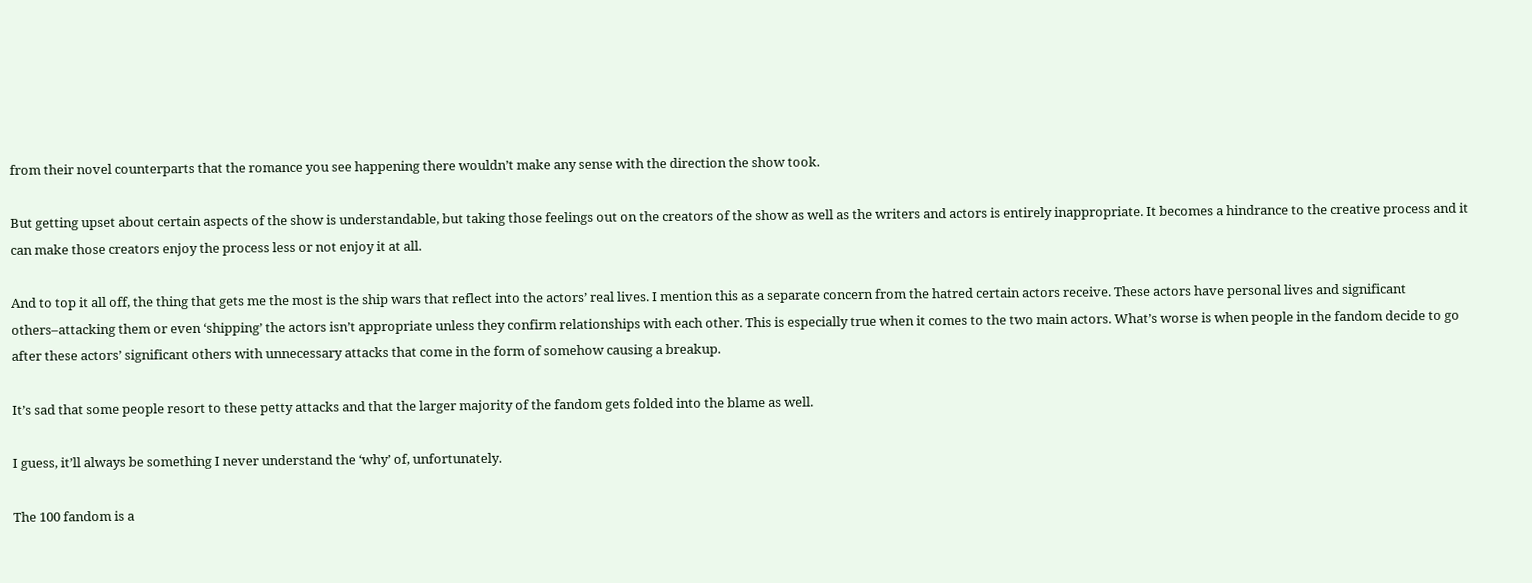from their novel counterparts that the romance you see happening there wouldn’t make any sense with the direction the show took.

But getting upset about certain aspects of the show is understandable, but taking those feelings out on the creators of the show as well as the writers and actors is entirely inappropriate. It becomes a hindrance to the creative process and it can make those creators enjoy the process less or not enjoy it at all.

And to top it all off, the thing that gets me the most is the ship wars that reflect into the actors’ real lives. I mention this as a separate concern from the hatred certain actors receive. These actors have personal lives and significant others–attacking them or even ‘shipping’ the actors isn’t appropriate unless they confirm relationships with each other. This is especially true when it comes to the two main actors. What’s worse is when people in the fandom decide to go after these actors’ significant others with unnecessary attacks that come in the form of somehow causing a breakup.

It’s sad that some people resort to these petty attacks and that the larger majority of the fandom gets folded into the blame as well.

I guess, it’ll always be something I never understand the ‘why’ of, unfortunately.

The 100 fandom is a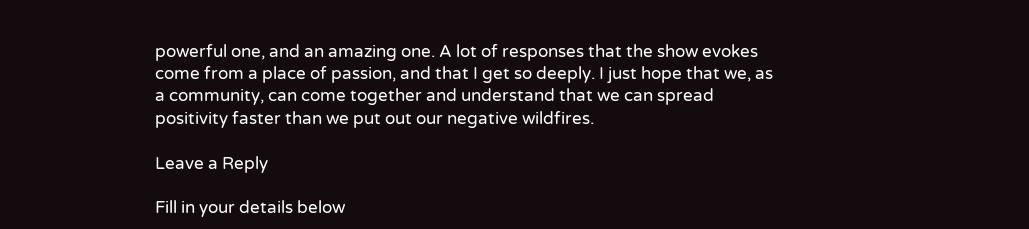powerful one, and an amazing one. A lot of responses that the show evokes come from a place of passion, and that I get so deeply. I just hope that we, as a community, can come together and understand that we can spread positivity faster than we put out our negative wildfires.

Leave a Reply

Fill in your details below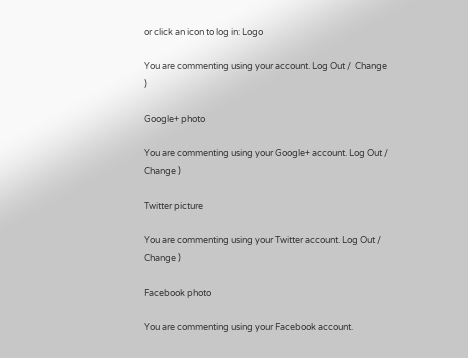or click an icon to log in: Logo

You are commenting using your account. Log Out /  Change )

Google+ photo

You are commenting using your Google+ account. Log Out /  Change )

Twitter picture

You are commenting using your Twitter account. Log Out /  Change )

Facebook photo

You are commenting using your Facebook account.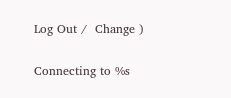Log Out /  Change )

Connecting to %s